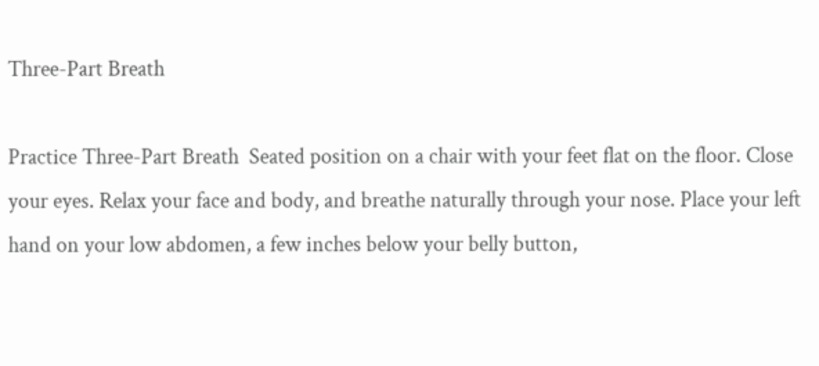Three-Part Breath

Practice Three-Part Breath  Seated position on a chair with your feet flat on the floor. Close your eyes. Relax your face and body, and breathe naturally through your nose. Place your left hand on your low abdomen, a few inches below your belly button,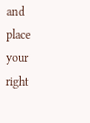and place your right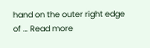hand on the outer right edge of … Read more